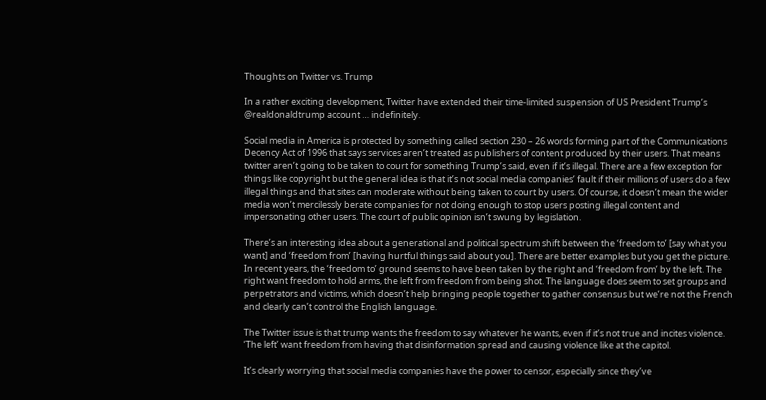Thoughts on Twitter vs. Trump

In a rather exciting development, Twitter have extended their time-limited suspension of US President Trump’s @realdonaldtrump account … indefinitely.

Social media in America is protected by something called section 230 – 26 words forming part of the Communications Decency Act of 1996 that says services aren’t treated as publishers of content produced by their users. That means twitter aren’t going to be taken to court for something Trump’s said, even if it’s illegal. There are a few exception for things like copyright but the general idea is that it’s not social media companies’ fault if their millions of users do a few illegal things and that sites can moderate without being taken to court by users. Of course, it doesn’t mean the wider media won’t mercilessly berate companies for not doing enough to stop users posting illegal content and impersonating other users. The court of public opinion isn’t swung by legislation.

There’s an interesting idea about a generational and political spectrum shift between the ‘freedom to’ [say what you want] and ‘freedom from’ [having hurtful things said about you]. There are better examples but you get the picture. In recent years, the ‘freedom to’ ground seems to have been taken by the right and ‘freedom from’ by the left. The right want freedom to hold arms, the left from freedom from being shot. The language does seem to set groups and perpetrators and victims, which doesn’t help bringing people together to gather consensus but we’re not the French and clearly can’t control the English language.

The Twitter issue is that trump wants the freedom to say whatever he wants, even if it’s not true and incites violence. ‘The left’ want freedom from having that disinformation spread and causing violence like at the capitol.

It’s clearly worrying that social media companies have the power to censor, especially since they’ve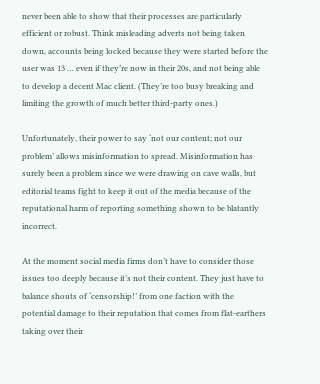never been able to show that their processes are particularly efficient or robust. Think misleading adverts not being taken down, accounts being locked because they were started before the user was 13 … even if they’re now in their 20s, and not being able to develop a decent Mac client. (They’re too busy breaking and limiting the growth of much better third-party ones.)

Unfortunately, their power to say ‘not our content; not our problem’ allows misinformation to spread. Misinformation has surely been a problem since we were drawing on cave walls, but editorial teams fight to keep it out of the media because of the reputational harm of reporting something shown to be blatantly incorrect.

At the moment social media firms don’t have to consider those issues too deeply because it’s not their content. They just have to balance shouts of ‘censorship!’ from one faction with the potential damage to their reputation that comes from flat-earthers taking over their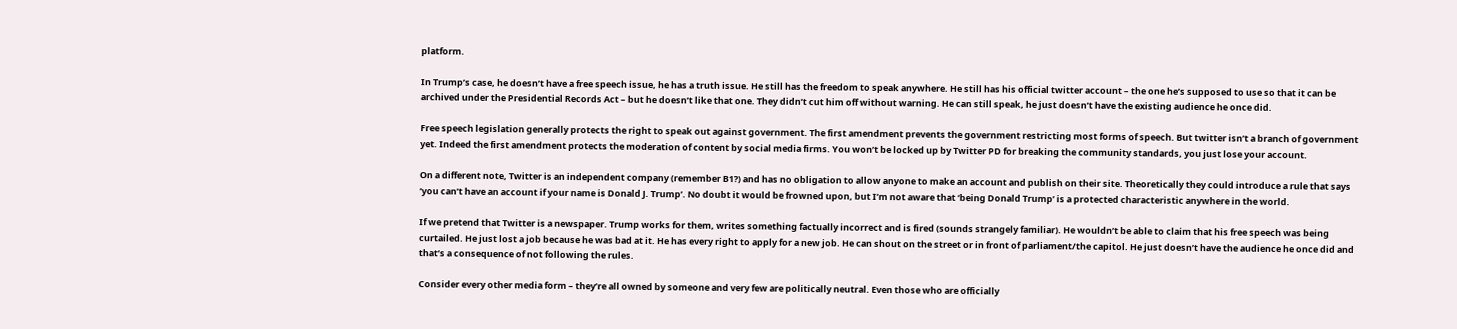platform.

In Trump’s case, he doesn’t have a free speech issue, he has a truth issue. He still has the freedom to speak anywhere. He still has his official twitter account – the one he’s supposed to use so that it can be archived under the Presidential Records Act – but he doesn’t like that one. They didn’t cut him off without warning. He can still speak, he just doesn’t have the existing audience he once did.

Free speech legislation generally protects the right to speak out against government. The first amendment prevents the government restricting most forms of speech. But twitter isn’t a branch of government yet. Indeed the first amendment protects the moderation of content by social media firms. You won’t be locked up by Twitter PD for breaking the community standards, you just lose your account.

On a different note, Twitter is an independent company (remember B1?) and has no obligation to allow anyone to make an account and publish on their site. Theoretically they could introduce a rule that says ‘you can’t have an account if your name is Donald J. Trump’. No doubt it would be frowned upon, but I’m not aware that ‘being Donald Trump’ is a protected characteristic anywhere in the world.

If we pretend that Twitter is a newspaper. Trump works for them, writes something factually incorrect and is fired (sounds strangely familiar). He wouldn’t be able to claim that his free speech was being curtailed. He just lost a job because he was bad at it. He has every right to apply for a new job. He can shout on the street or in front of parliament/the capitol. He just doesn’t have the audience he once did and that’s a consequence of not following the rules.

Consider every other media form – they’re all owned by someone and very few are politically neutral. Even those who are officially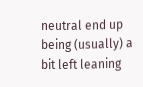neutral end up being (usually) a bit left leaning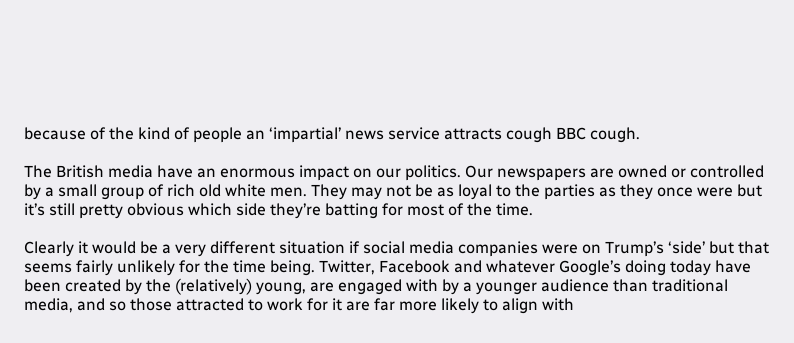because of the kind of people an ‘impartial’ news service attracts cough BBC cough.

The British media have an enormous impact on our politics. Our newspapers are owned or controlled by a small group of rich old white men. They may not be as loyal to the parties as they once were but it’s still pretty obvious which side they’re batting for most of the time.

Clearly it would be a very different situation if social media companies were on Trump’s ‘side’ but that seems fairly unlikely for the time being. Twitter, Facebook and whatever Google’s doing today have been created by the (relatively) young, are engaged with by a younger audience than traditional media, and so those attracted to work for it are far more likely to align with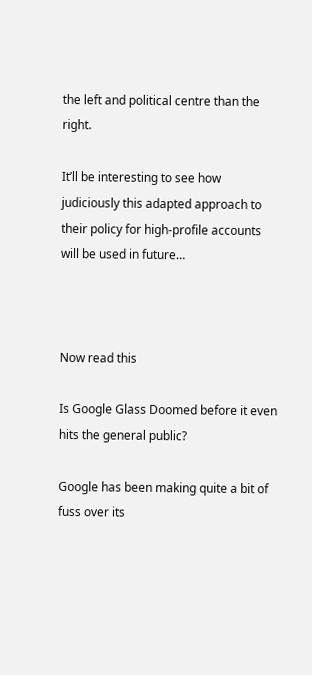the left and political centre than the right.

It’ll be interesting to see how judiciously this adapted approach to their policy for high-profile accounts will be used in future…



Now read this

Is Google Glass Doomed before it even hits the general public?

Google has been making quite a bit of fuss over its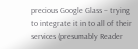precious Google Glass – trying to integrate it in to all of their services (presumably Reader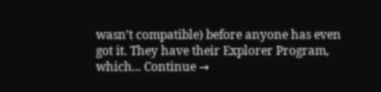wasn’t compatible) before anyone has even got it. They have their Explorer Program, which... Continue →